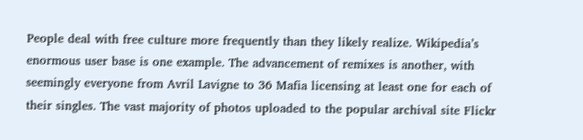People deal with free culture more frequently than they likely realize. Wikipedia’s enormous user base is one example. The advancement of remixes is another, with seemingly everyone from Avril Lavigne to 36 Mafia licensing at least one for each of their singles. The vast majority of photos uploaded to the popular archival site Flickr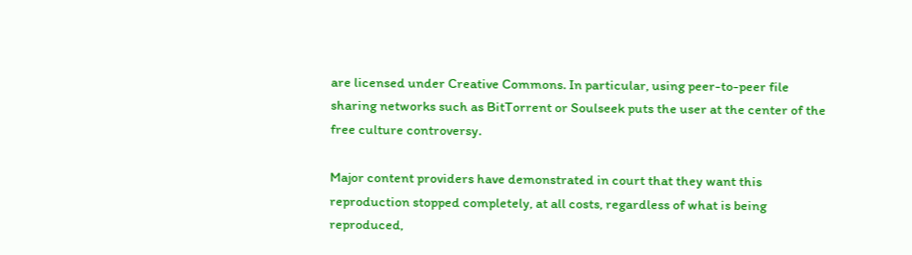are licensed under Creative Commons. In particular, using peer-to-peer file sharing networks such as BitTorrent or Soulseek puts the user at the center of the free culture controversy.

Major content providers have demonstrated in court that they want this reproduction stopped completely, at all costs, regardless of what is being reproduced,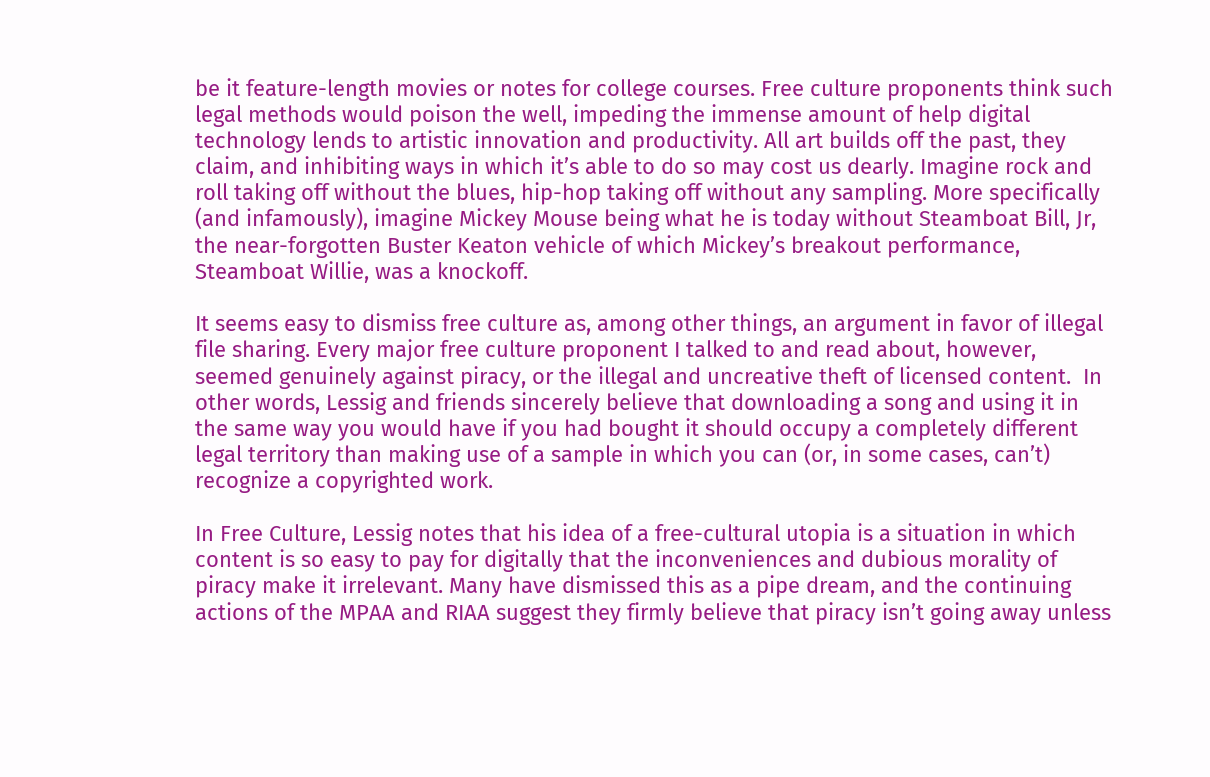be it feature-length movies or notes for college courses. Free culture proponents think such legal methods would poison the well, impeding the immense amount of help digital technology lends to artistic innovation and productivity. All art builds off the past, they claim, and inhibiting ways in which it’s able to do so may cost us dearly. Imagine rock and roll taking off without the blues, hip-hop taking off without any sampling. More specifically (and infamously), imagine Mickey Mouse being what he is today without Steamboat Bill, Jr, the near-forgotten Buster Keaton vehicle of which Mickey’s breakout performance, Steamboat Willie, was a knockoff.

It seems easy to dismiss free culture as, among other things, an argument in favor of illegal file sharing. Every major free culture proponent I talked to and read about, however, seemed genuinely against piracy, or the illegal and uncreative theft of licensed content.  In other words, Lessig and friends sincerely believe that downloading a song and using it in the same way you would have if you had bought it should occupy a completely different legal territory than making use of a sample in which you can (or, in some cases, can’t) recognize a copyrighted work.

In Free Culture, Lessig notes that his idea of a free-cultural utopia is a situation in which content is so easy to pay for digitally that the inconveniences and dubious morality of piracy make it irrelevant. Many have dismissed this as a pipe dream, and the continuing actions of the MPAA and RIAA suggest they firmly believe that piracy isn’t going away unless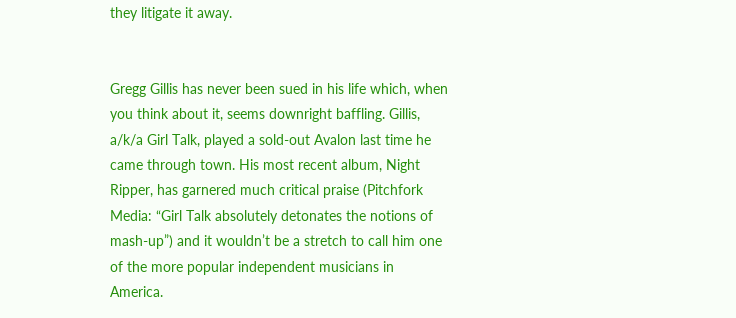they litigate it away.


Gregg Gillis has never been sued in his life which, when you think about it, seems downright baffling. Gillis, a/k/a Girl Talk, played a sold-out Avalon last time he came through town. His most recent album, Night Ripper, has garnered much critical praise (Pitchfork Media: “Girl Talk absolutely detonates the notions of mash-up”) and it wouldn’t be a stretch to call him one of the more popular independent musicians in America.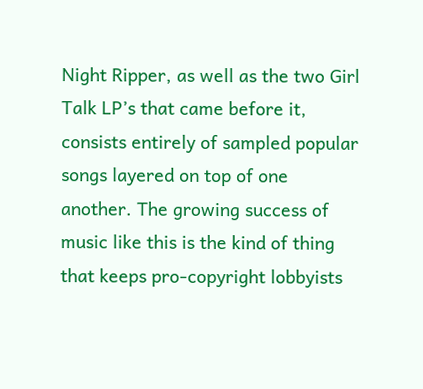Night Ripper, as well as the two Girl Talk LP’s that came before it, consists entirely of sampled popular songs layered on top of one another. The growing success of music like this is the kind of thing that keeps pro-copyright lobbyists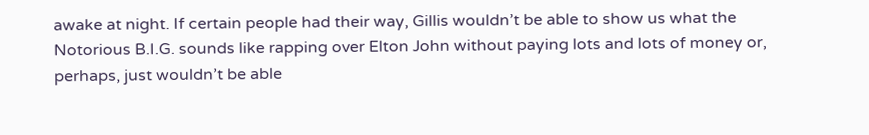awake at night. If certain people had their way, Gillis wouldn’t be able to show us what the Notorious B.I.G. sounds like rapping over Elton John without paying lots and lots of money or, perhaps, just wouldn’t be able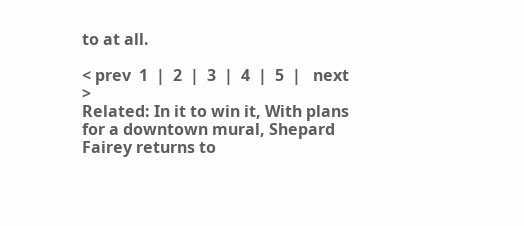to at all.

< prev  1  |  2  |  3  |  4  |  5  |   next >
Related: In it to win it, With plans for a downtown mural, Shepard Fairey returns to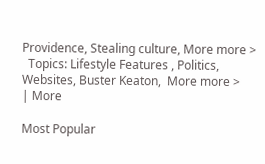Providence, Stealing culture, More more >
  Topics: Lifestyle Features , Politics, Websites, Buster Keaton,  More more >
| More

Most Popular